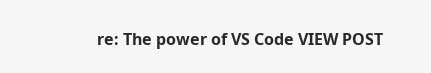re: The power of VS Code VIEW POST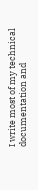I write most of my technical documentation and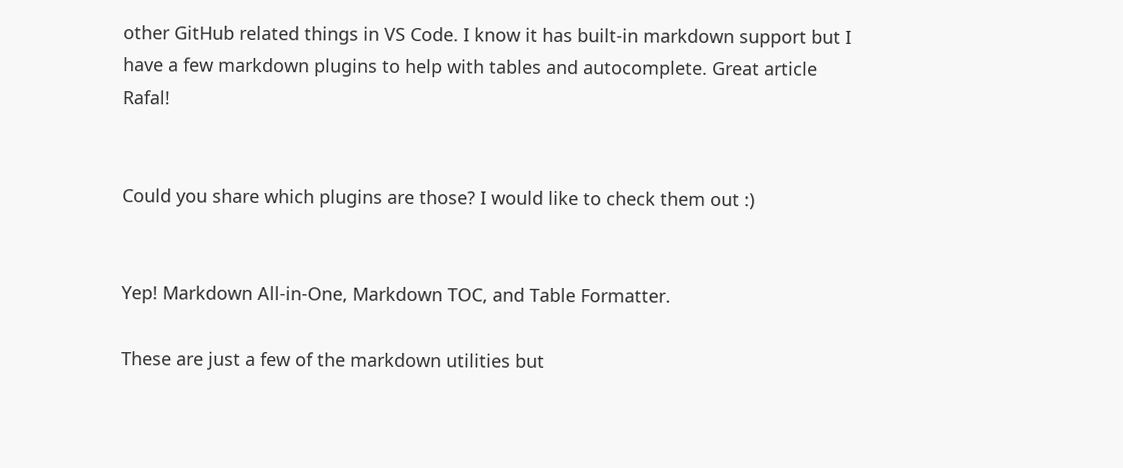other GitHub related things in VS Code. I know it has built-in markdown support but I have a few markdown plugins to help with tables and autocomplete. Great article Rafal!


Could you share which plugins are those? I would like to check them out :)


Yep! Markdown All-in-One, Markdown TOC, and Table Formatter.

These are just a few of the markdown utilities but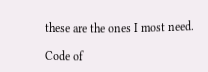these are the ones I most need.

Code of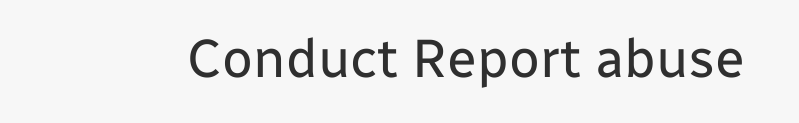Conduct Report abuse